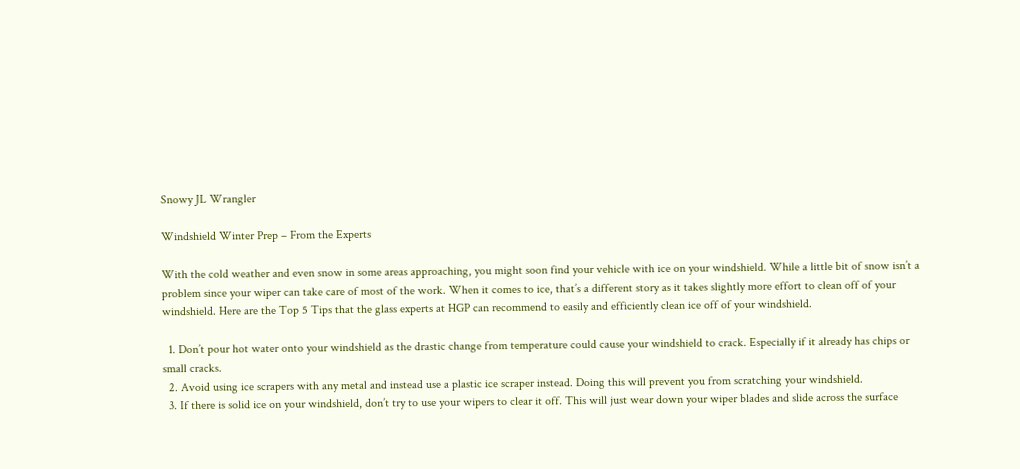Snowy JL Wrangler

Windshield Winter Prep – From the Experts

With the cold weather and even snow in some areas approaching, you might soon find your vehicle with ice on your windshield. While a little bit of snow isn’t a problem since your wiper can take care of most of the work. When it comes to ice, that’s a different story as it takes slightly more effort to clean off of your windshield. Here are the Top 5 Tips that the glass experts at HGP can recommend to easily and efficiently clean ice off of your windshield.

  1. Don’t pour hot water onto your windshield as the drastic change from temperature could cause your windshield to crack. Especially if it already has chips or small cracks.
  2. Avoid using ice scrapers with any metal and instead use a plastic ice scraper instead. Doing this will prevent you from scratching your windshield.
  3. If there is solid ice on your windshield, don’t try to use your wipers to clear it off. This will just wear down your wiper blades and slide across the surface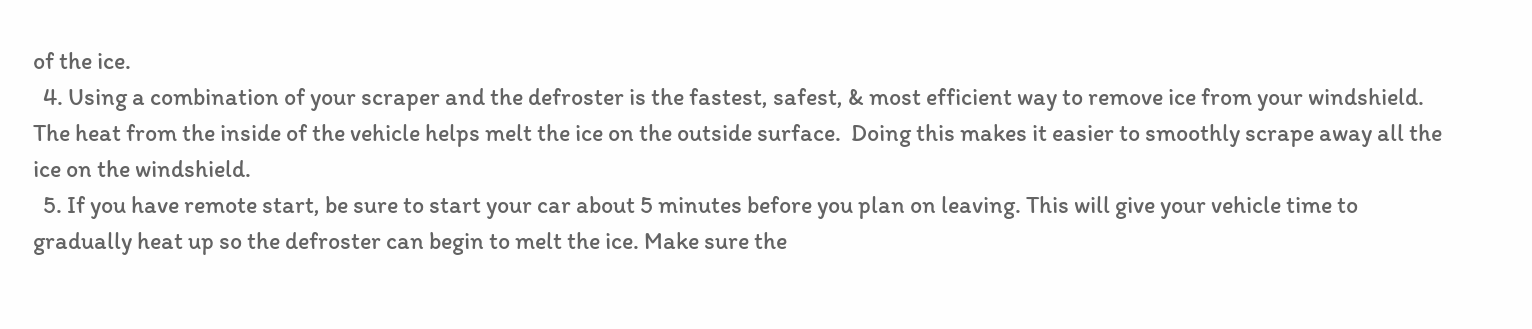of the ice.
  4. Using a combination of your scraper and the defroster is the fastest, safest, & most efficient way to remove ice from your windshield. The heat from the inside of the vehicle helps melt the ice on the outside surface.  Doing this makes it easier to smoothly scrape away all the ice on the windshield.
  5. If you have remote start, be sure to start your car about 5 minutes before you plan on leaving. This will give your vehicle time to gradually heat up so the defroster can begin to melt the ice. Make sure the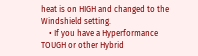heat is on HIGH and changed to the Windshield setting.
    • If you have a Hyperformance TOUGH or other Hybrid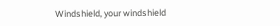Windshield, your windshield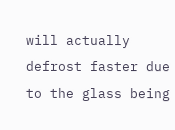will actually defrost faster due to the glass being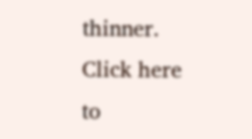thinner. Click here to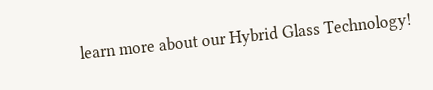learn more about our Hybrid Glass Technology!